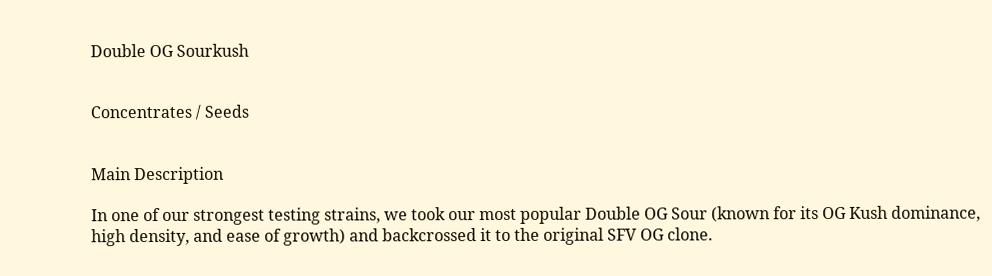Double OG Sourkush


Concentrates / Seeds


Main Description

In one of our strongest testing strains, we took our most popular Double OG Sour (known for its OG Kush dominance, high density, and ease of growth) and backcrossed it to the original SFV OG clone.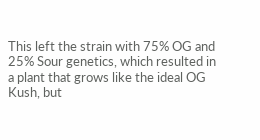This left the strain with 75% OG and 25% Sour genetics, which resulted in a plant that grows like the ideal OG Kush, but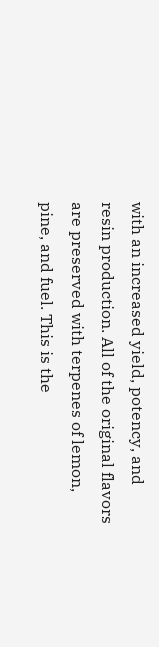with an increased yield, potency, and resin production. All of the original flavors are preserved with terpenes of lemon, pine, and fuel. This is the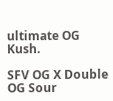ultimate OG Kush.

SFV OG X Double OG Sour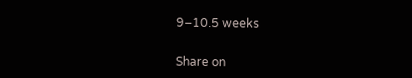9–10.5 weeks


Share on